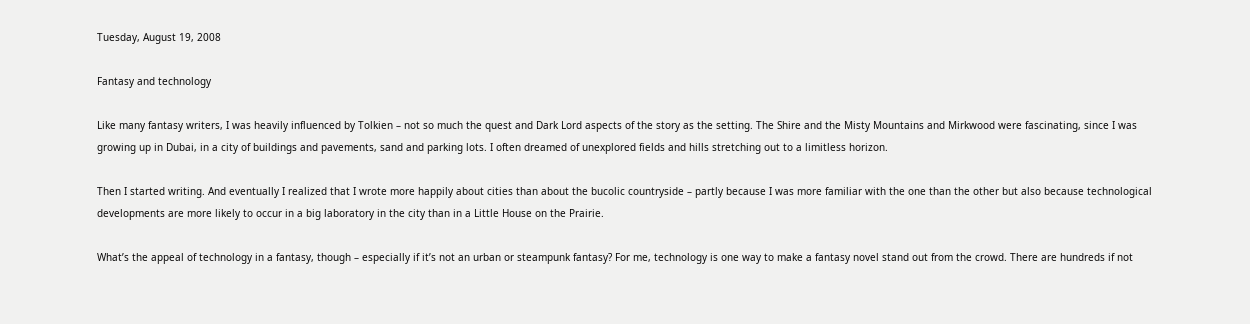Tuesday, August 19, 2008

Fantasy and technology

Like many fantasy writers, I was heavily influenced by Tolkien – not so much the quest and Dark Lord aspects of the story as the setting. The Shire and the Misty Mountains and Mirkwood were fascinating, since I was growing up in Dubai, in a city of buildings and pavements, sand and parking lots. I often dreamed of unexplored fields and hills stretching out to a limitless horizon.

Then I started writing. And eventually I realized that I wrote more happily about cities than about the bucolic countryside – partly because I was more familiar with the one than the other but also because technological developments are more likely to occur in a big laboratory in the city than in a Little House on the Prairie.

What’s the appeal of technology in a fantasy, though – especially if it’s not an urban or steampunk fantasy? For me, technology is one way to make a fantasy novel stand out from the crowd. There are hundreds if not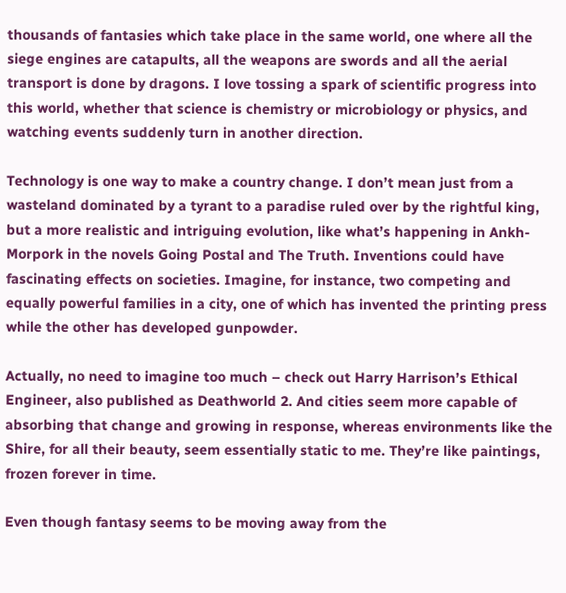thousands of fantasies which take place in the same world, one where all the siege engines are catapults, all the weapons are swords and all the aerial transport is done by dragons. I love tossing a spark of scientific progress into this world, whether that science is chemistry or microbiology or physics, and watching events suddenly turn in another direction.

Technology is one way to make a country change. I don’t mean just from a wasteland dominated by a tyrant to a paradise ruled over by the rightful king, but a more realistic and intriguing evolution, like what’s happening in Ankh-Morpork in the novels Going Postal and The Truth. Inventions could have fascinating effects on societies. Imagine, for instance, two competing and equally powerful families in a city, one of which has invented the printing press while the other has developed gunpowder.

Actually, no need to imagine too much – check out Harry Harrison’s Ethical Engineer, also published as Deathworld 2. And cities seem more capable of absorbing that change and growing in response, whereas environments like the Shire, for all their beauty, seem essentially static to me. They’re like paintings, frozen forever in time.

Even though fantasy seems to be moving away from the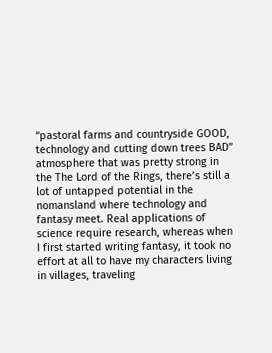“pastoral farms and countryside GOOD, technology and cutting down trees BAD” atmosphere that was pretty strong in the The Lord of the Rings, there’s still a lot of untapped potential in the nomansland where technology and fantasy meet. Real applications of science require research, whereas when I first started writing fantasy, it took no effort at all to have my characters living in villages, traveling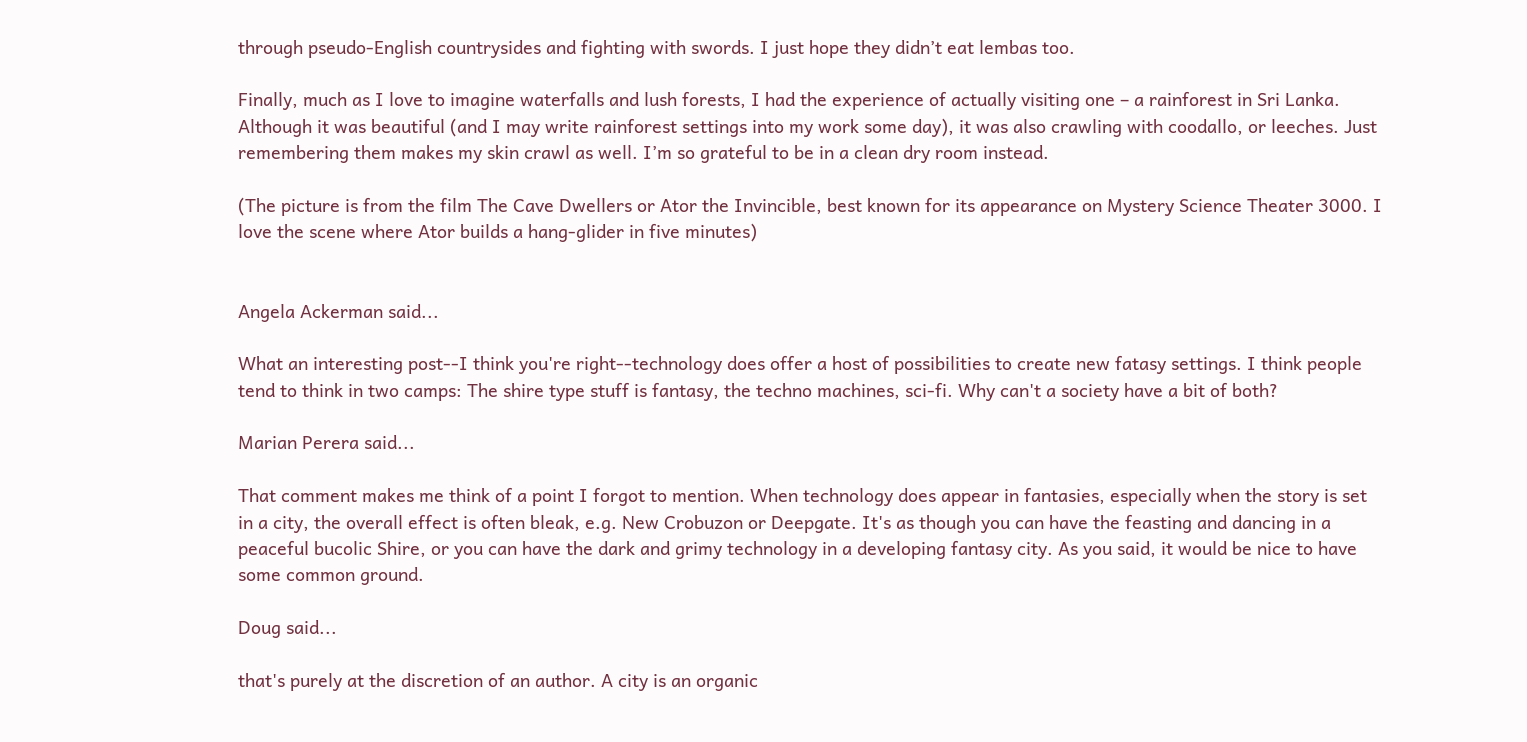through pseudo-English countrysides and fighting with swords. I just hope they didn’t eat lembas too.

Finally, much as I love to imagine waterfalls and lush forests, I had the experience of actually visiting one – a rainforest in Sri Lanka. Although it was beautiful (and I may write rainforest settings into my work some day), it was also crawling with coodallo, or leeches. Just remembering them makes my skin crawl as well. I’m so grateful to be in a clean dry room instead.

(The picture is from the film The Cave Dwellers or Ator the Invincible, best known for its appearance on Mystery Science Theater 3000. I love the scene where Ator builds a hang-glider in five minutes)


Angela Ackerman said...

What an interesting post--I think you're right--technology does offer a host of possibilities to create new fatasy settings. I think people tend to think in two camps: The shire type stuff is fantasy, the techno machines, sci-fi. Why can't a society have a bit of both?

Marian Perera said...

That comment makes me think of a point I forgot to mention. When technology does appear in fantasies, especially when the story is set in a city, the overall effect is often bleak, e.g. New Crobuzon or Deepgate. It's as though you can have the feasting and dancing in a peaceful bucolic Shire, or you can have the dark and grimy technology in a developing fantasy city. As you said, it would be nice to have some common ground.

Doug said...

that's purely at the discretion of an author. A city is an organic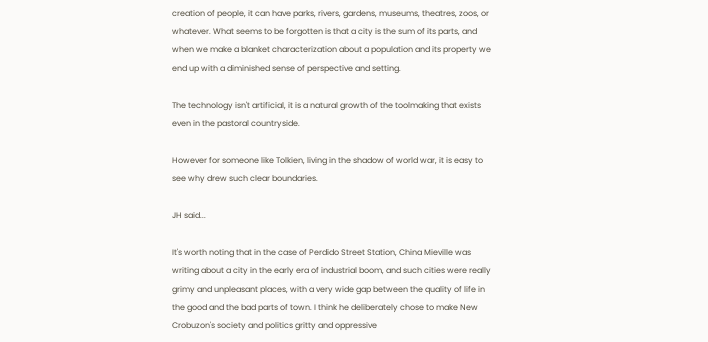creation of people, it can have parks, rivers, gardens, museums, theatres, zoos, or whatever. What seems to be forgotten is that a city is the sum of its parts, and when we make a blanket characterization about a population and its property we end up with a diminished sense of perspective and setting.

The technology isn't artificial, it is a natural growth of the toolmaking that exists even in the pastoral countryside.

However for someone like Tolkien, living in the shadow of world war, it is easy to see why drew such clear boundaries.

JH said...

It's worth noting that in the case of Perdido Street Station, China Mieville was writing about a city in the early era of industrial boom, and such cities were really grimy and unpleasant places, with a very wide gap between the quality of life in the good and the bad parts of town. I think he deliberately chose to make New Crobuzon's society and politics gritty and oppressive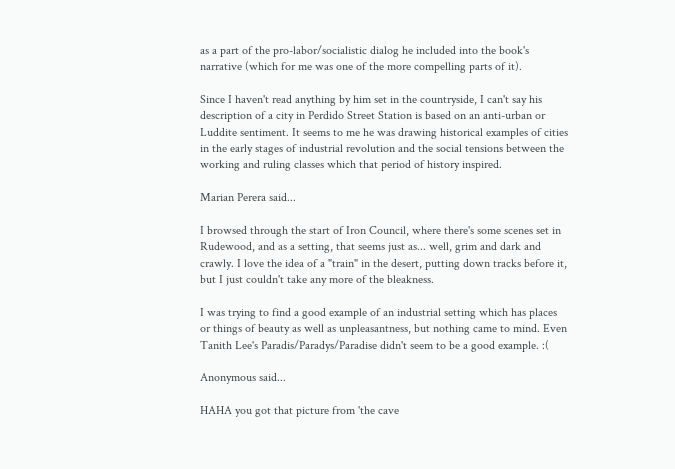as a part of the pro-labor/socialistic dialog he included into the book's narrative (which for me was one of the more compelling parts of it).

Since I haven't read anything by him set in the countryside, I can't say his description of a city in Perdido Street Station is based on an anti-urban or Luddite sentiment. It seems to me he was drawing historical examples of cities in the early stages of industrial revolution and the social tensions between the working and ruling classes which that period of history inspired.

Marian Perera said...

I browsed through the start of Iron Council, where there's some scenes set in Rudewood, and as a setting, that seems just as... well, grim and dark and crawly. I love the idea of a "train" in the desert, putting down tracks before it, but I just couldn't take any more of the bleakness.

I was trying to find a good example of an industrial setting which has places or things of beauty as well as unpleasantness, but nothing came to mind. Even Tanith Lee's Paradis/Paradys/Paradise didn't seem to be a good example. :(

Anonymous said...

HAHA you got that picture from 'the cave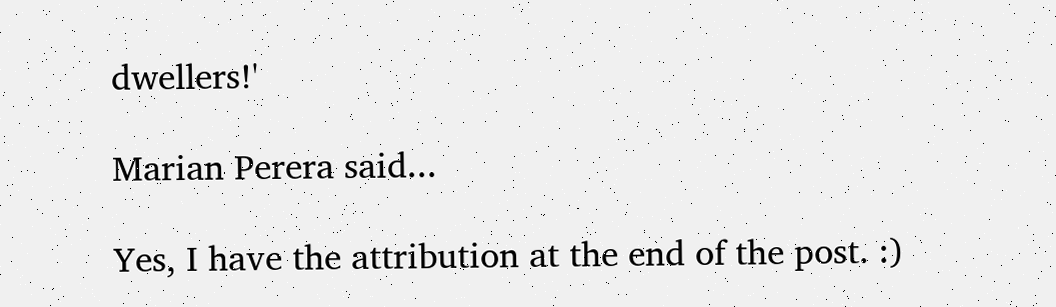dwellers!'

Marian Perera said...

Yes, I have the attribution at the end of the post. :)